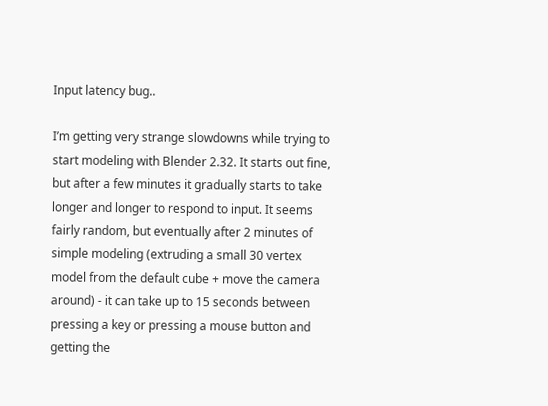Input latency bug..

I’m getting very strange slowdowns while trying to start modeling with Blender 2.32. It starts out fine, but after a few minutes it gradually starts to take longer and longer to respond to input. It seems fairly random, but eventually after 2 minutes of simple modeling (extruding a small 30 vertex model from the default cube + move the camera around) - it can take up to 15 seconds between pressing a key or pressing a mouse button and getting the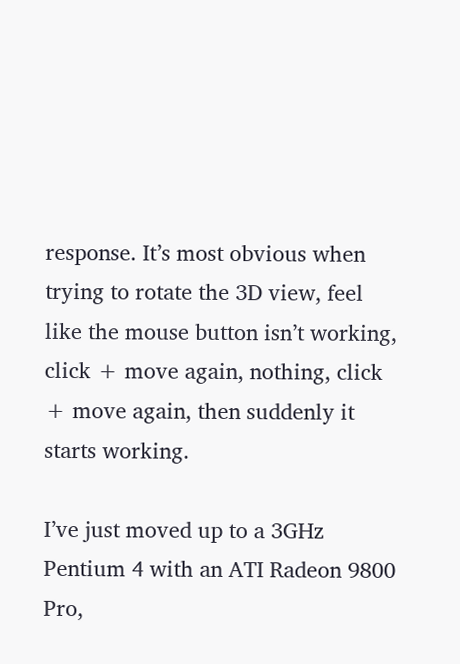response. It’s most obvious when trying to rotate the 3D view, feel like the mouse button isn’t working, click + move again, nothing, click + move again, then suddenly it starts working.

I’ve just moved up to a 3GHz Pentium 4 with an ATI Radeon 9800 Pro,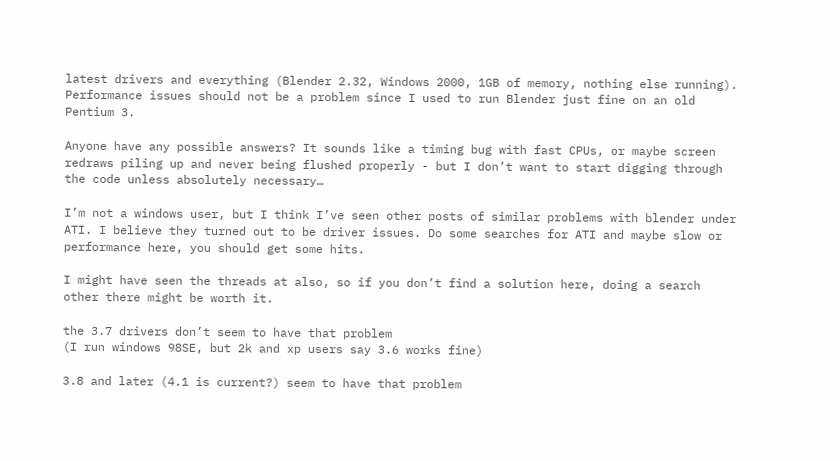latest drivers and everything (Blender 2.32, Windows 2000, 1GB of memory, nothing else running). Performance issues should not be a problem since I used to run Blender just fine on an old Pentium 3.

Anyone have any possible answers? It sounds like a timing bug with fast CPUs, or maybe screen redraws piling up and never being flushed properly - but I don’t want to start digging through the code unless absolutely necessary…

I’m not a windows user, but I think I’ve seen other posts of similar problems with blender under ATI. I believe they turned out to be driver issues. Do some searches for ATI and maybe slow or performance here, you should get some hits.

I might have seen the threads at also, so if you don’t find a solution here, doing a search other there might be worth it.

the 3.7 drivers don’t seem to have that problem
(I run windows 98SE, but 2k and xp users say 3.6 works fine)

3.8 and later (4.1 is current?) seem to have that problem